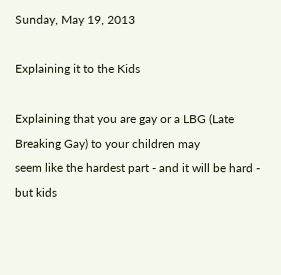Sunday, May 19, 2013

Explaining it to the Kids

Explaining that you are gay or a LBG (Late Breaking Gay) to your children may
seem like the hardest part - and it will be hard - but kids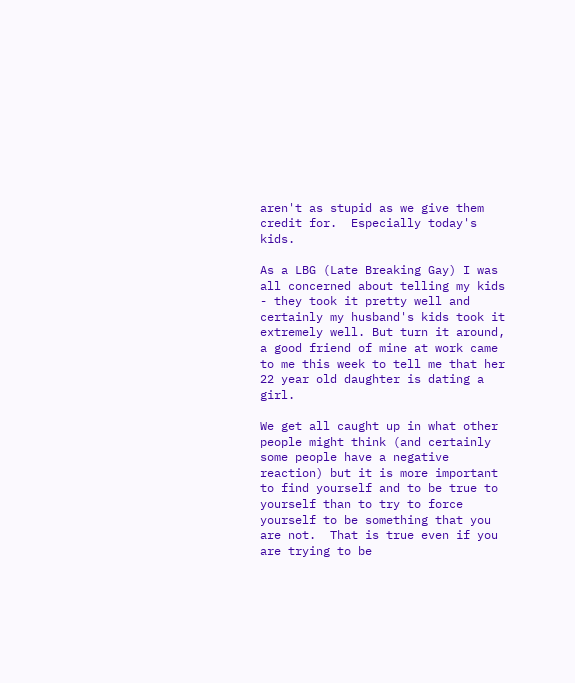aren't as stupid as we give them credit for.  Especially today's kids.

As a LBG (Late Breaking Gay) I was all concerned about telling my kids - they took it pretty well and certainly my husband's kids took it extremely well. But turn it around, a good friend of mine at work came to me this week to tell me that her 22 year old daughter is dating a girl.

We get all caught up in what other people might think (and certainly some people have a negative reaction) but it is more important to find yourself and to be true to yourself than to try to force yourself to be something that you are not.  That is true even if you are trying to be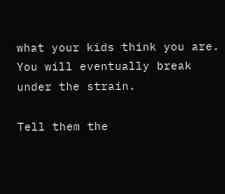what your kids think you are.  You will eventually break under the strain.

Tell them the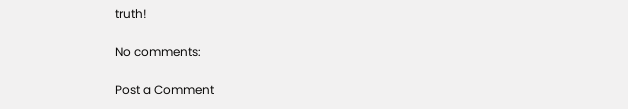truth!

No comments:

Post a Comment